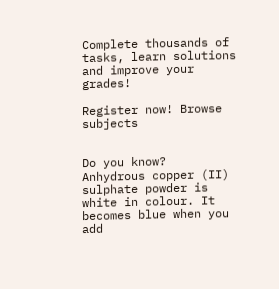Complete thousands of tasks, learn solutions and improve your grades!

Register now! Browse subjects


Do you know?
Anhydrous copper (II) sulphate powder is white in colour. It becomes blue when you add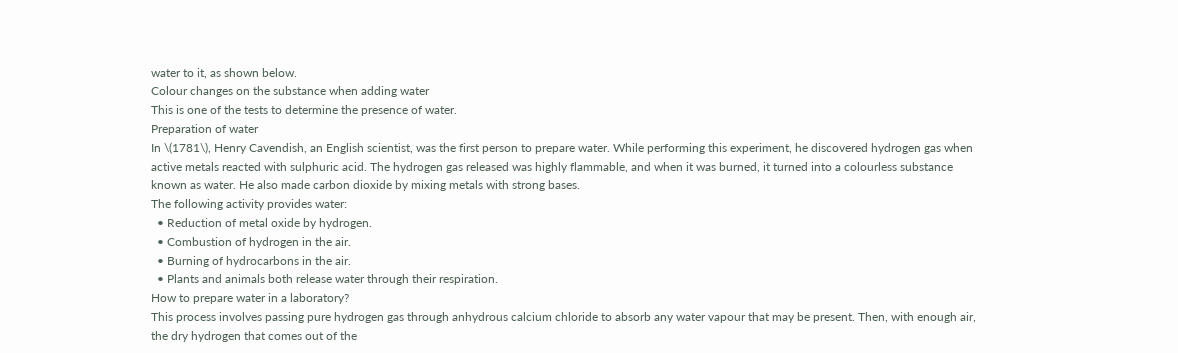water to it, as shown below.
Colour changes on the substance when adding water
This is one of the tests to determine the presence of water.
Preparation of water
In \(1781\), Henry Cavendish, an English scientist, was the first person to prepare water. While performing this experiment, he discovered hydrogen gas when active metals reacted with sulphuric acid. The hydrogen gas released was highly flammable, and when it was burned, it turned into a colourless substance known as water. He also made carbon dioxide by mixing metals with strong bases.
The following activity provides water:
  • Reduction of metal oxide by hydrogen.
  • Combustion of hydrogen in the air.
  • Burning of hydrocarbons in the air.
  • Plants and animals both release water through their respiration.
How to prepare water in a laboratory?
This process involves passing pure hydrogen gas through anhydrous calcium chloride to absorb any water vapour that may be present. Then, with enough air, the dry hydrogen that comes out of the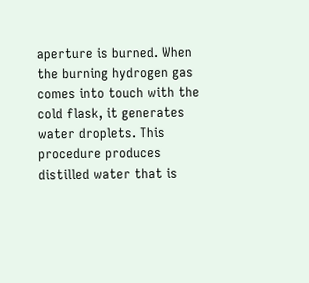aperture is burned. When the burning hydrogen gas comes into touch with the cold flask, it generates water droplets. This procedure produces distilled water that is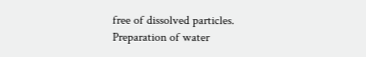free of dissolved particles.
Preparation of water